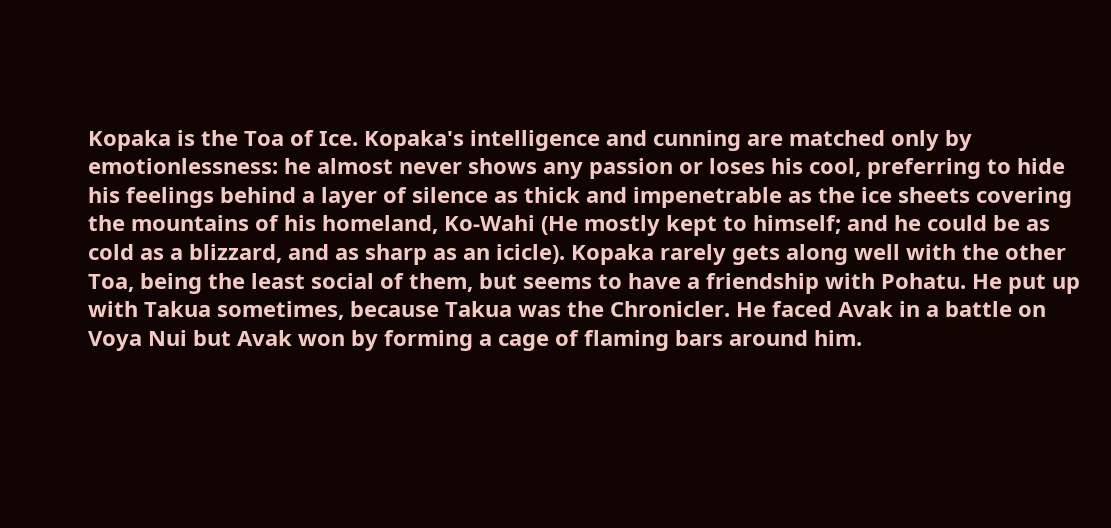Kopaka is the Toa of Ice. Kopaka's intelligence and cunning are matched only by emotionlessness: he almost never shows any passion or loses his cool, preferring to hide his feelings behind a layer of silence as thick and impenetrable as the ice sheets covering the mountains of his homeland, Ko-Wahi (He mostly kept to himself; and he could be as cold as a blizzard, and as sharp as an icicle). Kopaka rarely gets along well with the other Toa, being the least social of them, but seems to have a friendship with Pohatu. He put up with Takua sometimes, because Takua was the Chronicler. He faced Avak in a battle on Voya Nui but Avak won by forming a cage of flaming bars around him.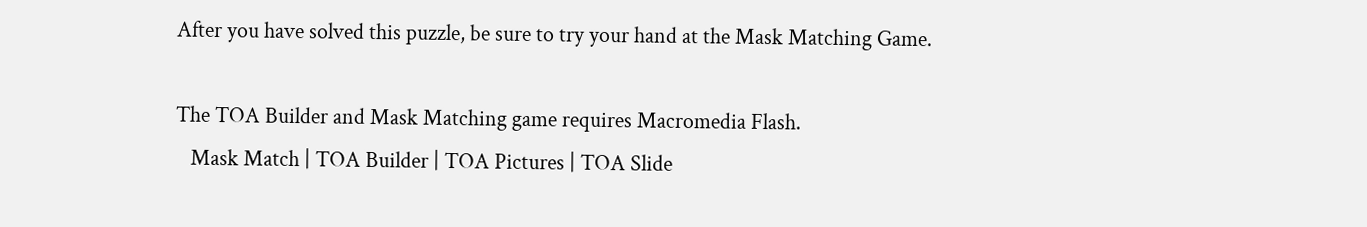After you have solved this puzzle, be sure to try your hand at the Mask Matching Game.

The TOA Builder and Mask Matching game requires Macromedia Flash.
   Mask Match | TOA Builder | TOA Pictures | TOA Slide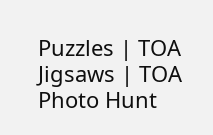Puzzles | TOA Jigsaws | TOA Photo Hunt